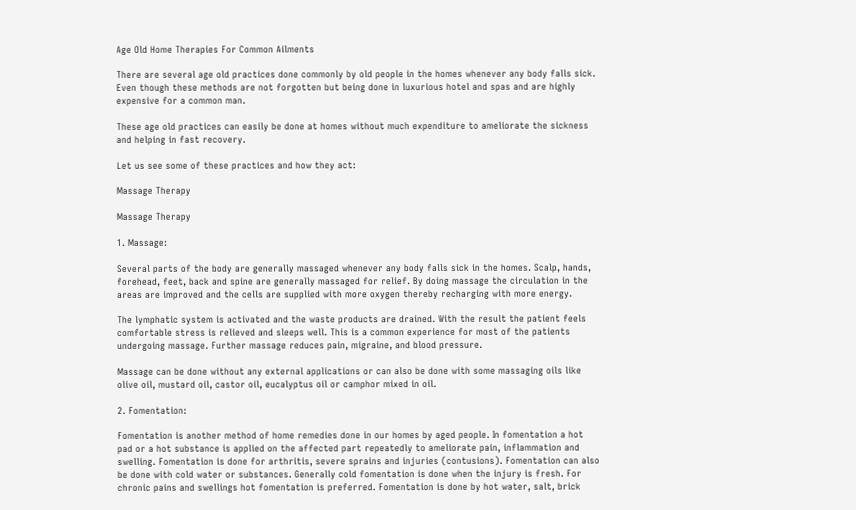Age Old Home Therapies For Common Ailments

There are several age old practices done commonly by old people in the homes whenever any body falls sick. Even though these methods are not forgotten but being done in luxurious hotel and spas and are highly expensive for a common man.

These age old practices can easily be done at homes without much expenditure to ameliorate the sickness and helping in fast recovery.

Let us see some of these practices and how they act:

Massage Therapy

Massage Therapy

1. Massage:

Several parts of the body are generally massaged whenever any body falls sick in the homes. Scalp, hands, forehead, feet, back and spine are generally massaged for relief. By doing massage the circulation in the areas are improved and the cells are supplied with more oxygen thereby recharging with more energy.

The lymphatic system is activated and the waste products are drained. With the result the patient feels comfortable stress is relieved and sleeps well. This is a common experience for most of the patients undergoing massage. Further massage reduces pain, migraine, and blood pressure.

Massage can be done without any external applications or can also be done with some massaging oils like olive oil, mustard oil, castor oil, eucalyptus oil or camphor mixed in oil.

2. Fomentation:

Fomentation is another method of home remedies done in our homes by aged people. In fomentation a hot pad or a hot substance is applied on the affected part repeatedly to ameliorate pain, inflammation and swelling. Fomentation is done for arthritis, severe sprains and injuries (contusions). Fomentation can also be done with cold water or substances. Generally cold fomentation is done when the injury is fresh. For chronic pains and swellings hot fomentation is preferred. Fomentation is done by hot water, salt, brick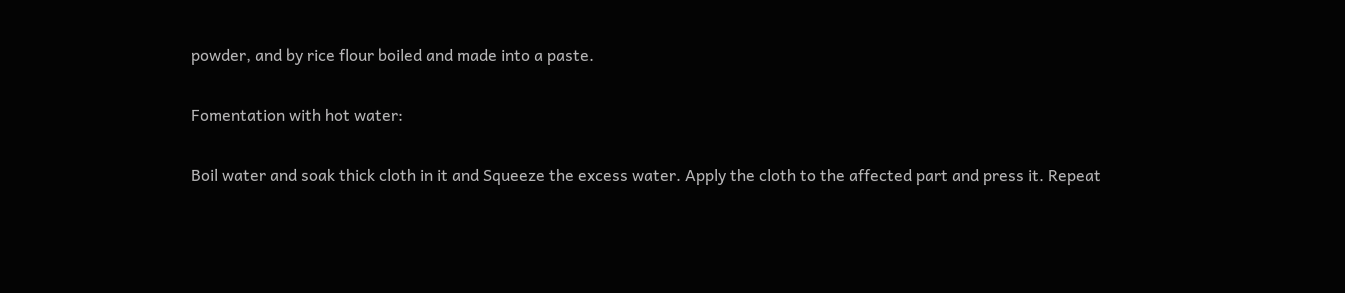powder, and by rice flour boiled and made into a paste.

Fomentation with hot water:

Boil water and soak thick cloth in it and Squeeze the excess water. Apply the cloth to the affected part and press it. Repeat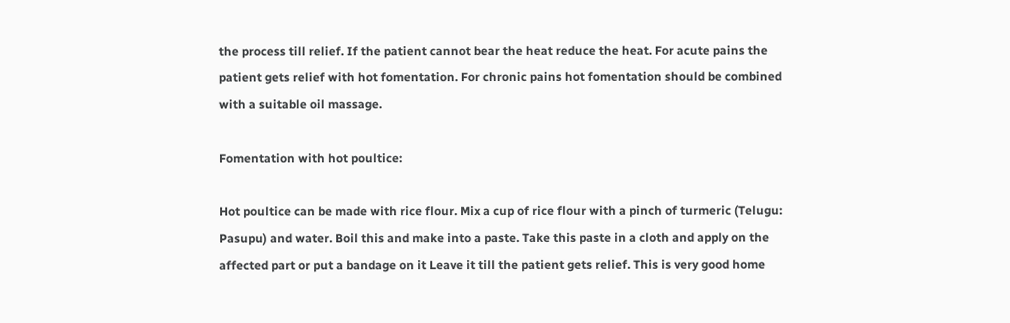the process till relief. If the patient cannot bear the heat reduce the heat. For acute pains the patient gets relief with hot fomentation. For chronic pains hot fomentation should be combined with a suitable oil massage.

Fomentation with hot poultice:

Hot poultice can be made with rice flour. Mix a cup of rice flour with a pinch of turmeric (Telugu: Pasupu) and water. Boil this and make into a paste. Take this paste in a cloth and apply on the affected part or put a bandage on it Leave it till the patient gets relief. This is very good home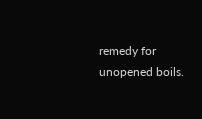remedy for unopened boils.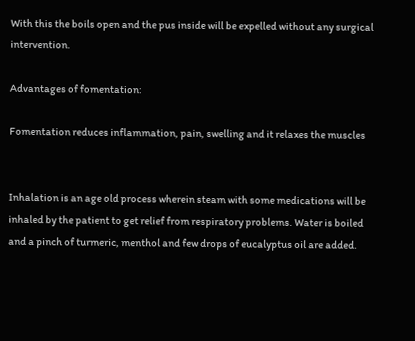With this the boils open and the pus inside will be expelled without any surgical intervention.

Advantages of fomentation:

Fomentation reduces inflammation, pain, swelling and it relaxes the muscles


Inhalation is an age old process wherein steam with some medications will be inhaled by the patient to get relief from respiratory problems. Water is boiled and a pinch of turmeric, menthol and few drops of eucalyptus oil are added.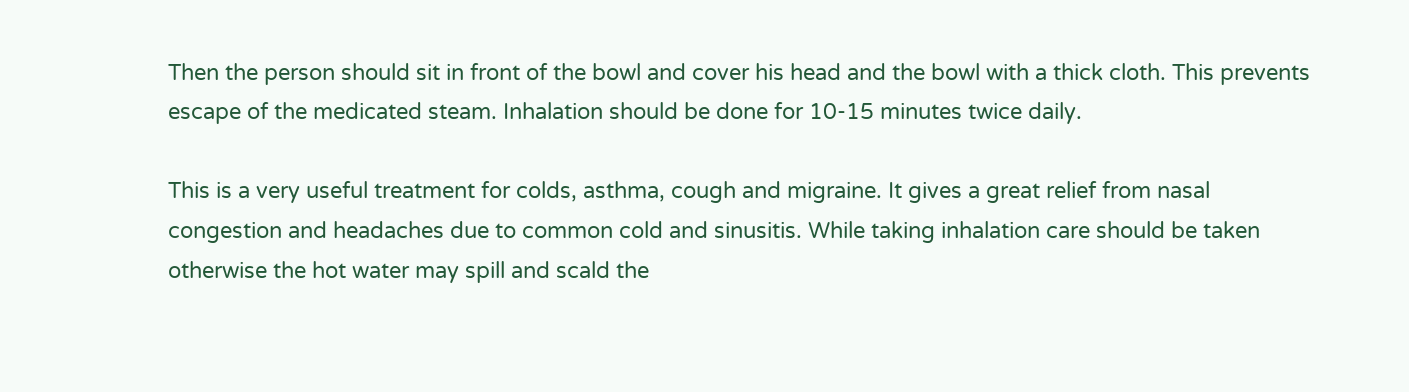Then the person should sit in front of the bowl and cover his head and the bowl with a thick cloth. This prevents escape of the medicated steam. Inhalation should be done for 10-15 minutes twice daily.

This is a very useful treatment for colds, asthma, cough and migraine. It gives a great relief from nasal congestion and headaches due to common cold and sinusitis. While taking inhalation care should be taken otherwise the hot water may spill and scald the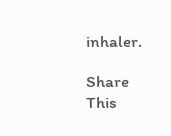inhaler.

Share This